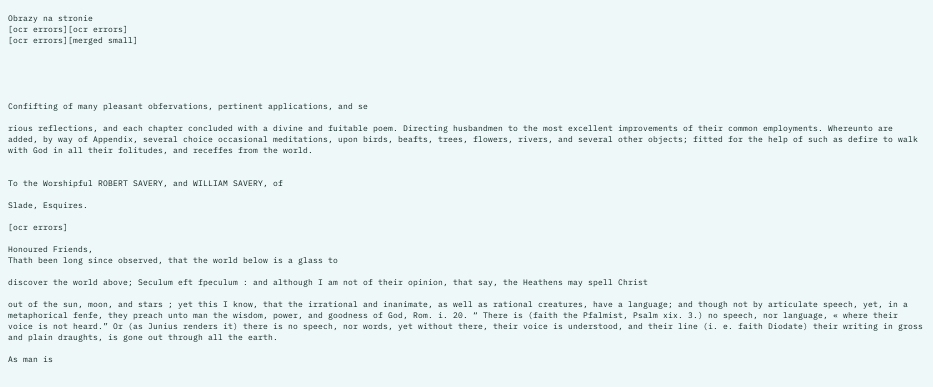Obrazy na stronie
[ocr errors][ocr errors]
[ocr errors][merged small]





Confifting of many pleasant obfervations, pertinent applications, and se

rious reflections, and each chapter concluded with a divine and fuitable poem. Directing husbandmen to the most excellent improvements of their common employments. Whereunto are added, by way of Appendix, several choice occasional meditations, upon birds, beafts, trees, flowers, rivers, and several other objects; fitted for the help of such as defire to walk with God in all their folitudes, and receffes from the world.


To the Worshipful ROBERT SAVERY, and WILLIAM SAVERY, of

Slade, Esquires.

[ocr errors]

Honoured Friends,
Thath been long since observed, that the world below is a glass to

discover the world above; Seculum eft fpeculum : and although I am not of their opinion, that say, the Heathens may spell Christ

out of the sun, moon, and stars ; yet this I know, that the irrational and inanimate, as well as rational creatures, have a language; and though not by articulate speech, yet, in a metaphorical fenfe, they preach unto man the wisdom, power, and goodness of God, Rom. i. 20. “ There is (faith the Pfalmist, Psalm xix. 3.) no speech, nor language, « where their voice is not heard.” Or (as Junius renders it) there is no speech, nor words, yet without there, their voice is understood, and their line (i. e. faith Diodate) their writing in gross and plain draughts, is gone out through all the earth.

As man is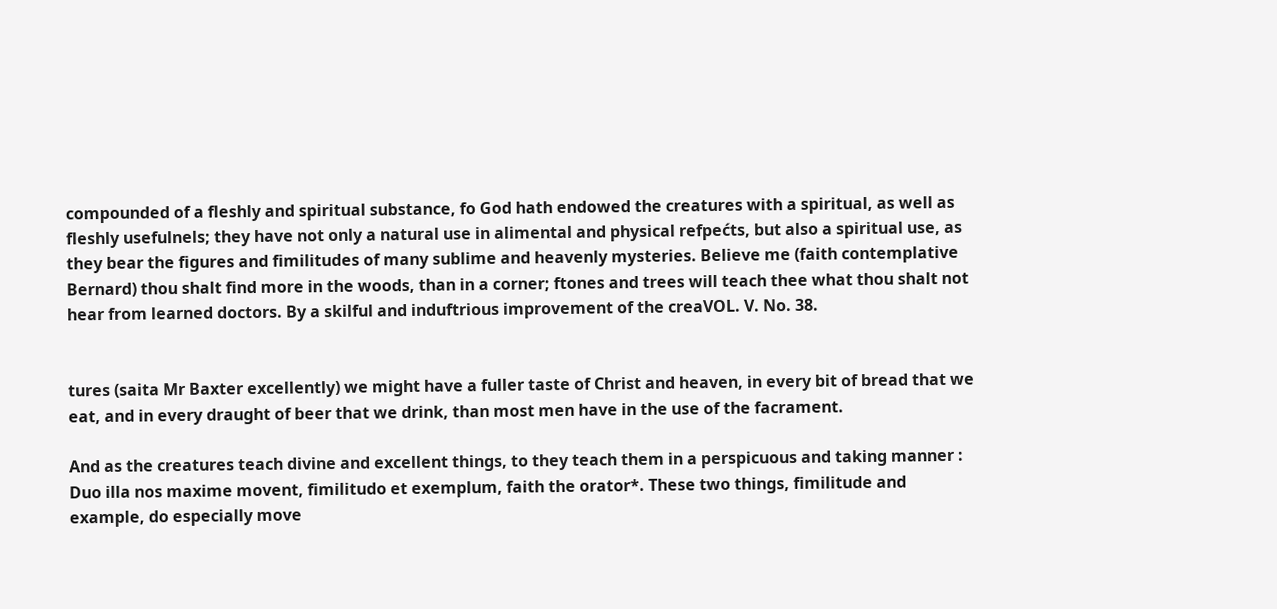compounded of a fleshly and spiritual substance, fo God hath endowed the creatures with a spiritual, as well as fleshly usefulnels; they have not only a natural use in alimental and physical refpećts, but also a spiritual use, as they bear the figures and fimilitudes of many sublime and heavenly mysteries. Believe me (faith contemplative Bernard) thou shalt find more in the woods, than in a corner; ftones and trees will teach thee what thou shalt not hear from learned doctors. By a skilful and induftrious improvement of the creaVOL. V. No. 38.


tures (saita Mr Baxter excellently) we might have a fuller taste of Christ and heaven, in every bit of bread that we eat, and in every draught of beer that we drink, than most men have in the use of the facrament.

And as the creatures teach divine and excellent things, to they teach them in a perspicuous and taking manner : Duo illa nos maxime movent, fimilitudo et exemplum, faith the orator*. These two things, fimilitude and example, do especially move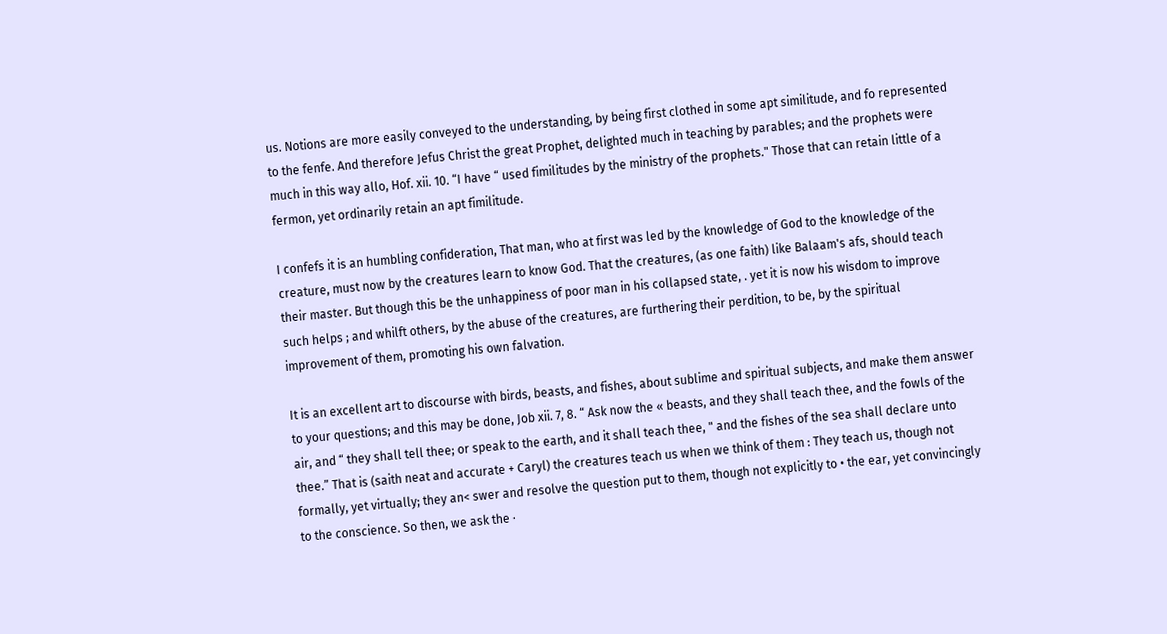us. Notions are more easily conveyed to the understanding, by being first clothed in some apt similitude, and fo represented to the fenfe. And therefore Jefus Christ the great Prophet, delighted much in teaching by parables; and the prophets were much in this way allo, Hof. xii. 10. “I have “ used fimilitudes by the ministry of the prophets." Those that can retain little of a fermon, yet ordinarily retain an apt fimilitude.

I confefs it is an humbling confideration, That man, who at first was led by the knowledge of God to the knowledge of the creature, must now by the creatures learn to know God. That the creatures, (as one faith) like Balaam's afs, should teach their master. But though this be the unhappiness of poor man in his collapsed state, . yet it is now his wisdom to improve such helps ; and whilft others, by the abuse of the creatures, are furthering their perdition, to be, by the spiritual improvement of them, promoting his own falvation.

It is an excellent art to discourse with birds, beasts, and fishes, about sublime and spiritual subjects, and make them answer to your questions; and this may be done, Job xii. 7, 8. “ Ask now the « beasts, and they shall teach thee, and the fowls of the air, and “ they shall tell thee; or speak to the earth, and it shall teach thee, " and the fishes of the sea shall declare unto thee.” That is (saith neat and accurate + Caryl) the creatures teach us when we think of them : They teach us, though not formally, yet virtually; they an< swer and resolve the question put to them, though not explicitly to • the ear, yet convincingly to the conscience. So then, we ask the ·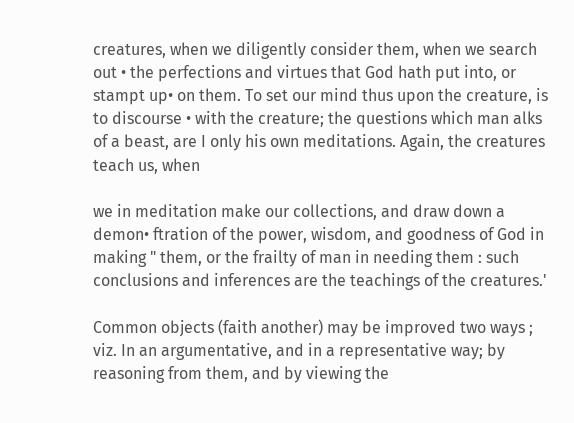creatures, when we diligently consider them, when we search out • the perfections and virtues that God hath put into, or stampt up• on them. To set our mind thus upon the creature, is to discourse • with the creature; the questions which man alks of a beast, are I only his own meditations. Again, the creatures teach us, when

we in meditation make our collections, and draw down a demon• ftration of the power, wisdom, and goodness of God in making " them, or the frailty of man in needing them : such conclusions and inferences are the teachings of the creatures.'

Common objects (faith another) may be improved two ways ; viz. In an argumentative, and in a representative way; by reasoning from them, and by viewing the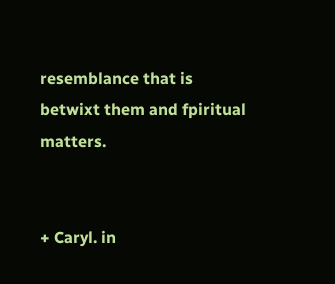resemblance that is betwixt them and fpiritual matters.


+ Caryl. in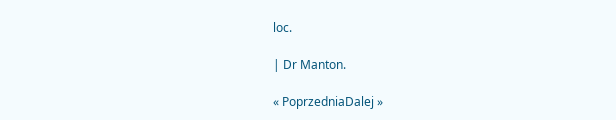loc.

| Dr Manton.

« PoprzedniaDalej »